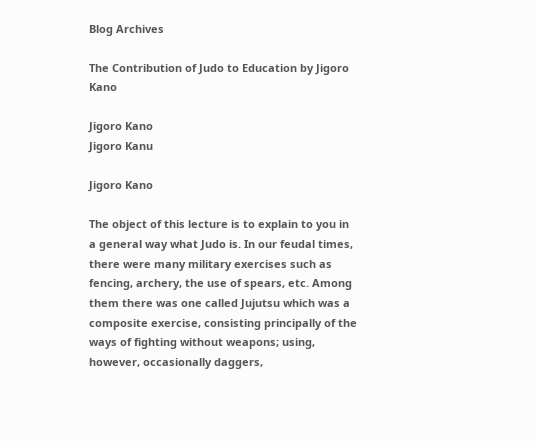Blog Archives

The Contribution of Judo to Education by Jigoro Kano

Jigoro Kano
Jigoro Kanu

Jigoro Kano

The object of this lecture is to explain to you in a general way what Judo is. In our feudal times, there were many military exercises such as fencing, archery, the use of spears, etc. Among them there was one called Jujutsu which was a composite exercise, consisting principally of the ways of fighting without weapons; using, however, occasionally daggers,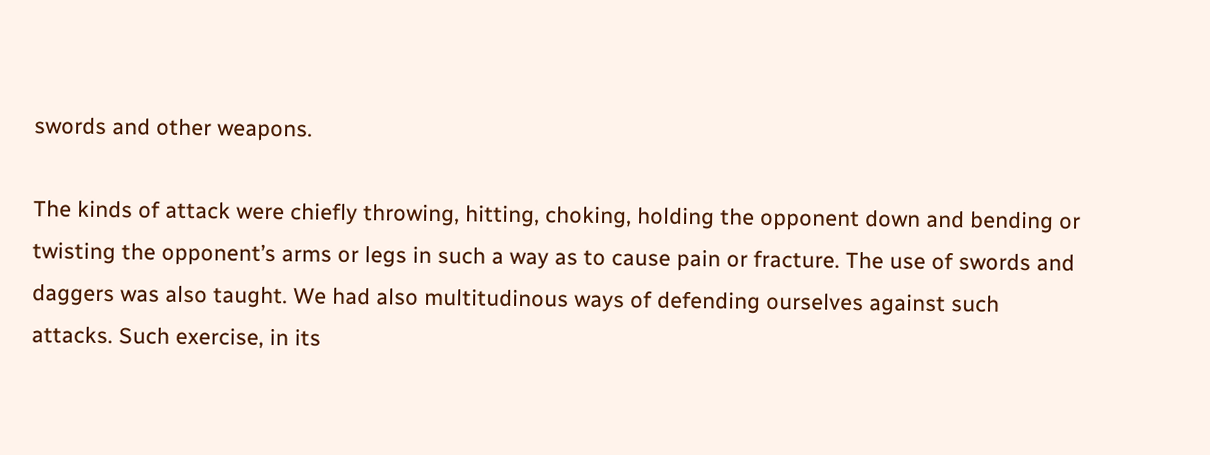swords and other weapons.

The kinds of attack were chiefly throwing, hitting, choking, holding the opponent down and bending or twisting the opponent’s arms or legs in such a way as to cause pain or fracture. The use of swords and daggers was also taught. We had also multitudinous ways of defending ourselves against such attacks. Such exercise, in its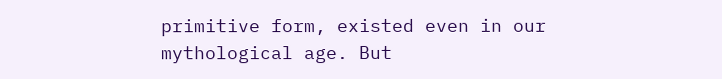primitive form, existed even in our mythological age. But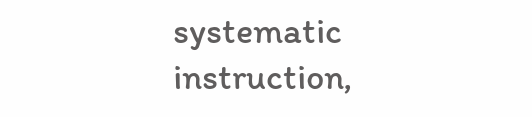systematic instruction,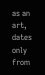as an art, dates only from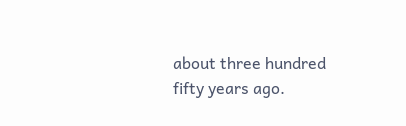about three hundred fifty years ago.